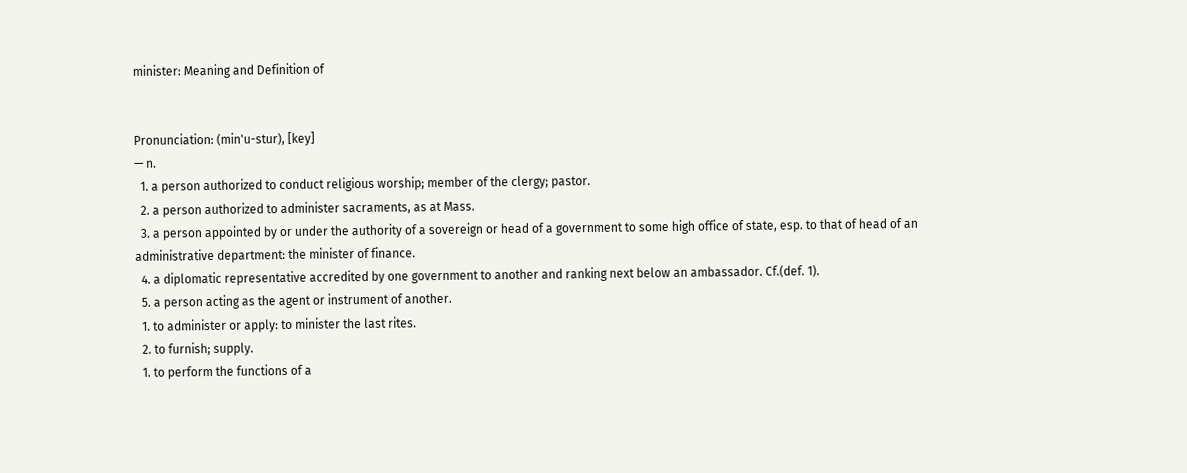minister: Meaning and Definition of


Pronunciation: (min'u-stur), [key]
— n.
  1. a person authorized to conduct religious worship; member of the clergy; pastor.
  2. a person authorized to administer sacraments, as at Mass.
  3. a person appointed by or under the authority of a sovereign or head of a government to some high office of state, esp. to that of head of an administrative department: the minister of finance.
  4. a diplomatic representative accredited by one government to another and ranking next below an ambassador. Cf.(def. 1).
  5. a person acting as the agent or instrument of another.
  1. to administer or apply: to minister the last rites.
  2. to furnish; supply.
  1. to perform the functions of a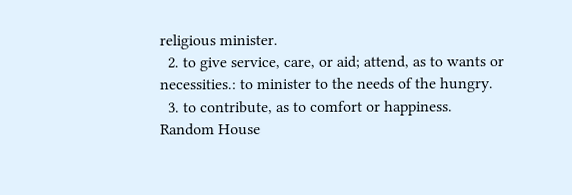religious minister.
  2. to give service, care, or aid; attend, as to wants or necessities.: to minister to the needs of the hungry.
  3. to contribute, as to comfort or happiness.
Random House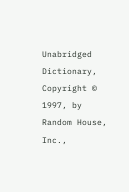Unabridged Dictionary, Copyright © 1997, by Random House, Inc.,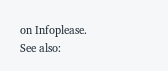on Infoplease.
See also: